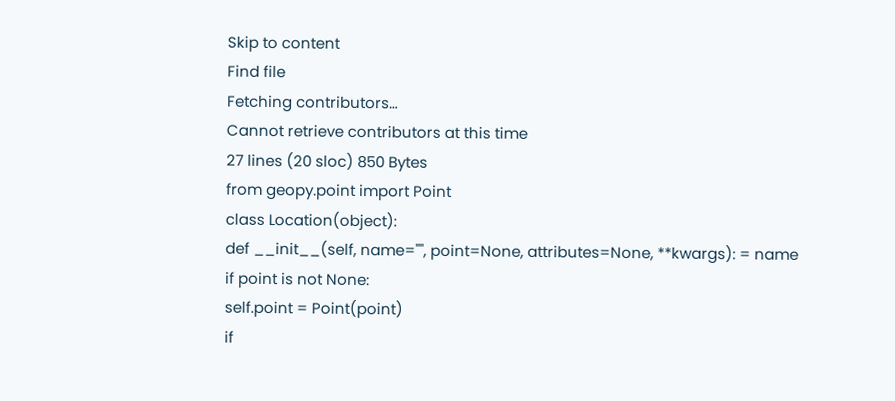Skip to content
Find file
Fetching contributors…
Cannot retrieve contributors at this time
27 lines (20 sloc) 850 Bytes
from geopy.point import Point
class Location(object):
def __init__(self, name="", point=None, attributes=None, **kwargs): = name
if point is not None:
self.point = Point(point)
if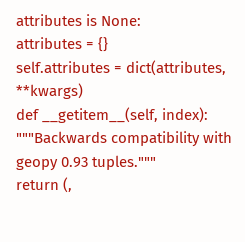attributes is None:
attributes = {}
self.attributes = dict(attributes, **kwargs)
def __getitem__(self, index):
"""Backwards compatibility with geopy 0.93 tuples."""
return (,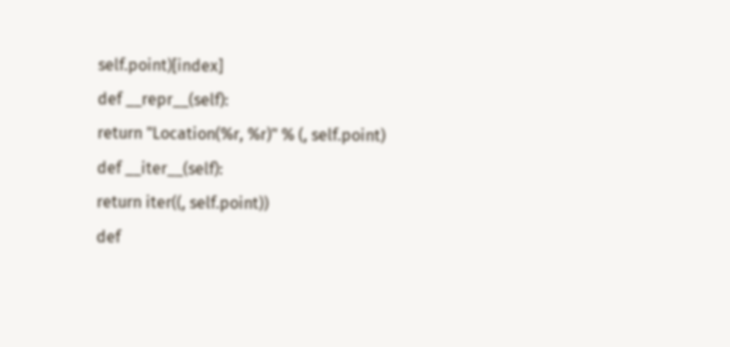self.point)[index]
def __repr__(self):
return "Location(%r, %r)" % (, self.point)
def __iter__(self):
return iter((, self.point))
def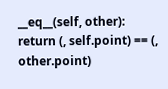__eq__(self, other):
return (, self.point) == (, other.point)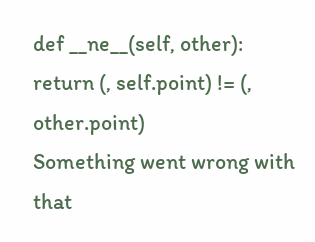def __ne__(self, other):
return (, self.point) != (, other.point)
Something went wrong with that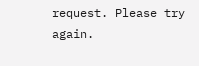request. Please try again.